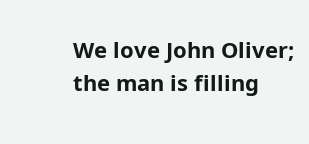We love John Oliver; the man is filling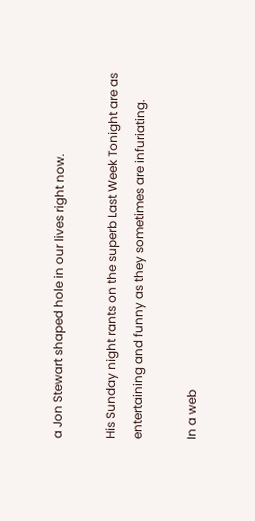a Jon Stewart shaped hole in our lives right now.

His Sunday night rants on the superb Last Week Tonight are as entertaining and funny as they sometimes are infuriating.

In a web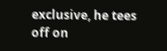exclusive, he tees off on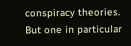conspiracy theories. But one in particular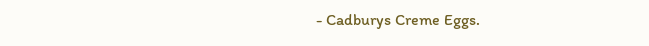- Cadburys Creme Eggs.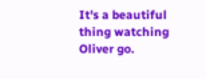It's a beautiful thing watching Oliver go.